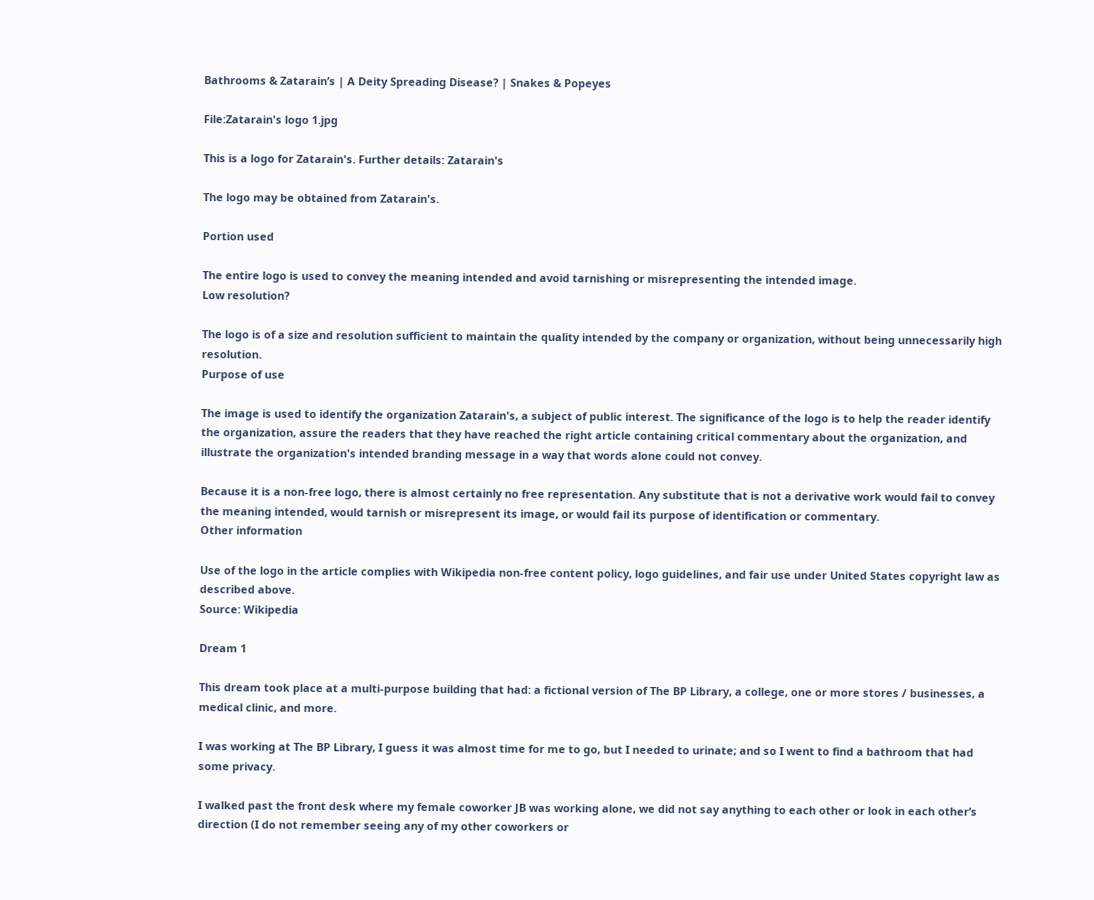Bathrooms & Zatarain’s | A Deity Spreading Disease? | Snakes & Popeyes

File:Zatarain's logo 1.jpg

This is a logo for Zatarain's. Further details: Zatarain's

The logo may be obtained from Zatarain's.

Portion used

The entire logo is used to convey the meaning intended and avoid tarnishing or misrepresenting the intended image.
Low resolution?

The logo is of a size and resolution sufficient to maintain the quality intended by the company or organization, without being unnecessarily high resolution.
Purpose of use

The image is used to identify the organization Zatarain's, a subject of public interest. The significance of the logo is to help the reader identify the organization, assure the readers that they have reached the right article containing critical commentary about the organization, and illustrate the organization's intended branding message in a way that words alone could not convey.

Because it is a non-free logo, there is almost certainly no free representation. Any substitute that is not a derivative work would fail to convey the meaning intended, would tarnish or misrepresent its image, or would fail its purpose of identification or commentary.
Other information

Use of the logo in the article complies with Wikipedia non-free content policy, logo guidelines, and fair use under United States copyright law as described above.
Source: Wikipedia

Dream 1

This dream took place at a multi-purpose building that had: a fictional version of The BP Library, a college, one or more stores / businesses, a medical clinic, and more.

I was working at The BP Library, I guess it was almost time for me to go, but I needed to urinate; and so I went to find a bathroom that had some privacy.

I walked past the front desk where my female coworker JB was working alone, we did not say anything to each other or look in each other’s direction (I do not remember seeing any of my other coworkers or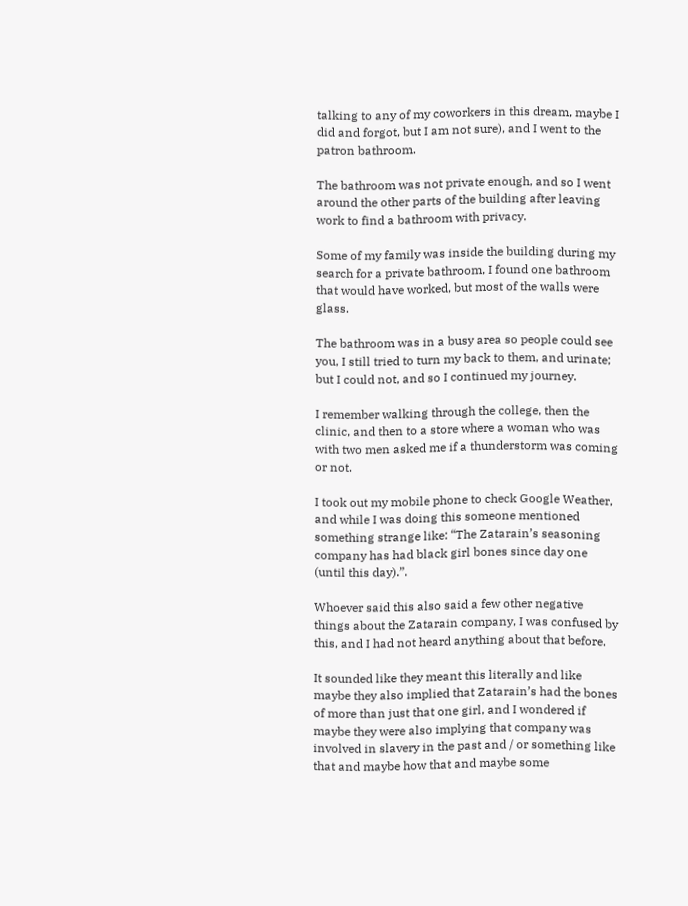talking to any of my coworkers in this dream, maybe I did and forgot, but I am not sure), and I went to the patron bathroom.

The bathroom was not private enough, and so I went around the other parts of the building after leaving work to find a bathroom with privacy.

Some of my family was inside the building during my search for a private bathroom, I found one bathroom that would have worked, but most of the walls were glass.

The bathroom was in a busy area so people could see you, I still tried to turn my back to them, and urinate; but I could not, and so I continued my journey.

I remember walking through the college, then the clinic, and then to a store where a woman who was with two men asked me if a thunderstorm was coming or not.

I took out my mobile phone to check Google Weather, and while I was doing this someone mentioned something strange like: “The Zatarain’s seasoning company has had black girl bones since day one (until this day).”.

Whoever said this also said a few other negative things about the Zatarain company, I was confused by this, and I had not heard anything about that before.

It sounded like they meant this literally and like maybe they also implied that Zatarain’s had the bones of more than just that one girl, and I wondered if maybe they were also implying that company was involved in slavery in the past and / or something like that and maybe how that and maybe some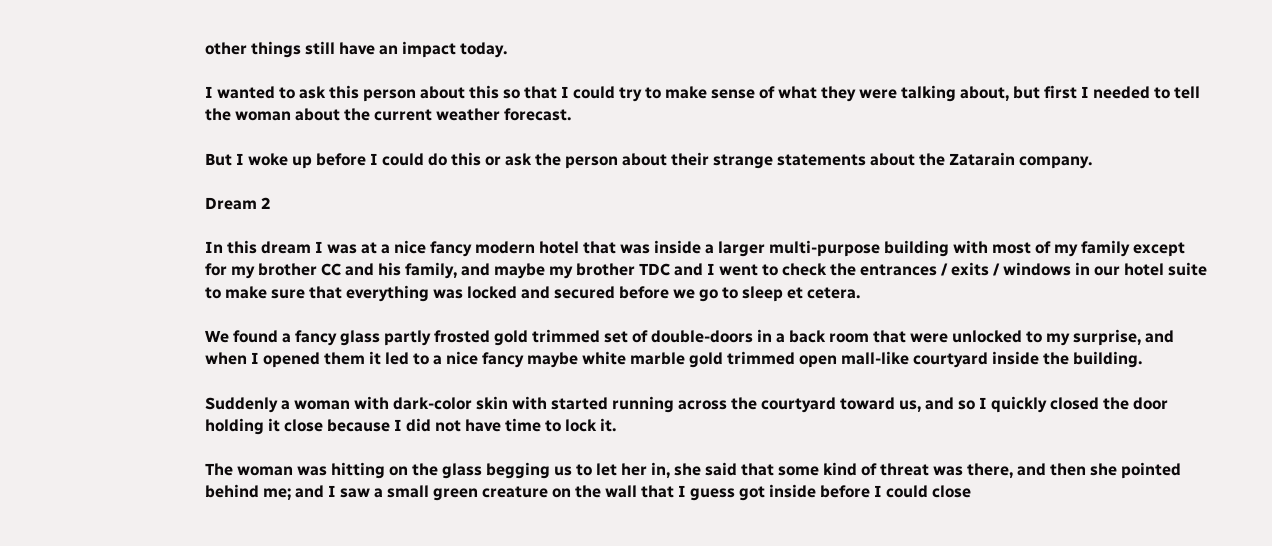other things still have an impact today.

I wanted to ask this person about this so that I could try to make sense of what they were talking about, but first I needed to tell the woman about the current weather forecast.

But I woke up before I could do this or ask the person about their strange statements about the Zatarain company.

Dream 2

In this dream I was at a nice fancy modern hotel that was inside a larger multi-purpose building with most of my family except for my brother CC and his family, and maybe my brother TDC and I went to check the entrances / exits / windows in our hotel suite to make sure that everything was locked and secured before we go to sleep et cetera.

We found a fancy glass partly frosted gold trimmed set of double-doors in a back room that were unlocked to my surprise, and when I opened them it led to a nice fancy maybe white marble gold trimmed open mall-like courtyard inside the building.

Suddenly a woman with dark-color skin with started running across the courtyard toward us, and so I quickly closed the door holding it close because I did not have time to lock it.

The woman was hitting on the glass begging us to let her in, she said that some kind of threat was there, and then she pointed behind me; and I saw a small green creature on the wall that I guess got inside before I could close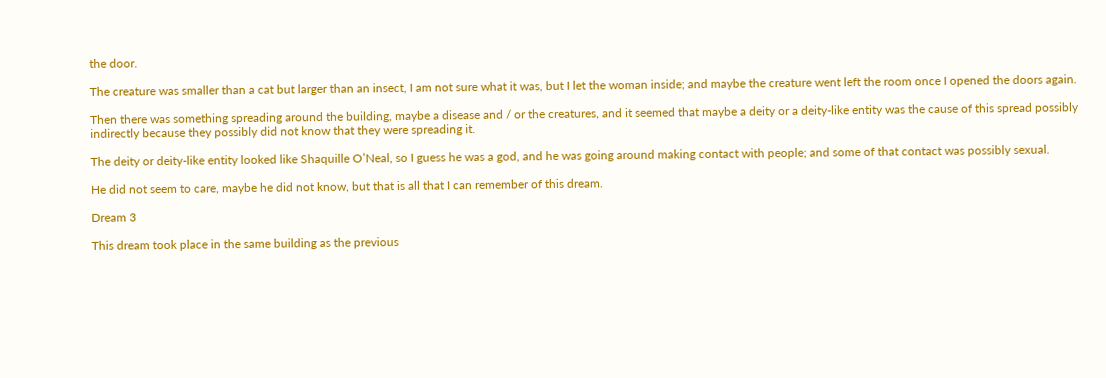the door.

The creature was smaller than a cat but larger than an insect, I am not sure what it was, but I let the woman inside; and maybe the creature went left the room once I opened the doors again.

Then there was something spreading around the building, maybe a disease and / or the creatures, and it seemed that maybe a deity or a deity-like entity was the cause of this spread possibly indirectly because they possibly did not know that they were spreading it.

The deity or deity-like entity looked like Shaquille O’Neal, so I guess he was a god, and he was going around making contact with people; and some of that contact was possibly sexual.

He did not seem to care, maybe he did not know, but that is all that I can remember of this dream.

Dream 3

This dream took place in the same building as the previous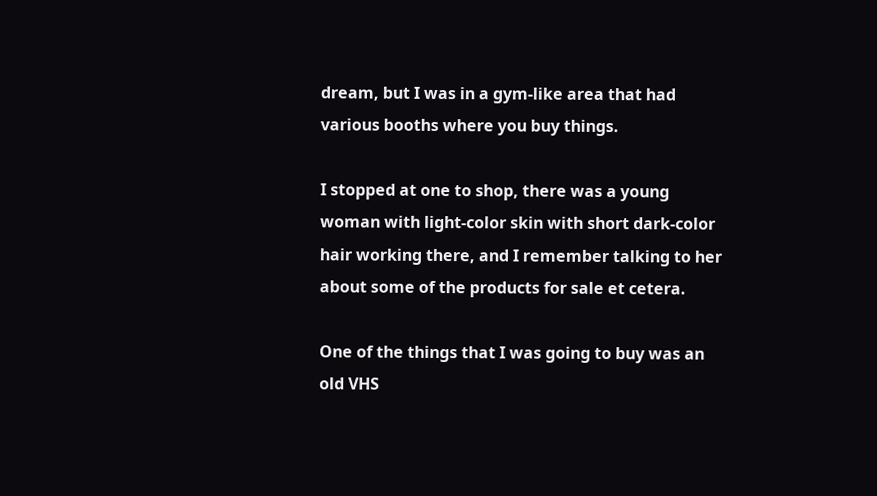dream, but I was in a gym-like area that had various booths where you buy things.

I stopped at one to shop, there was a young woman with light-color skin with short dark-color hair working there, and I remember talking to her about some of the products for sale et cetera.

One of the things that I was going to buy was an old VHS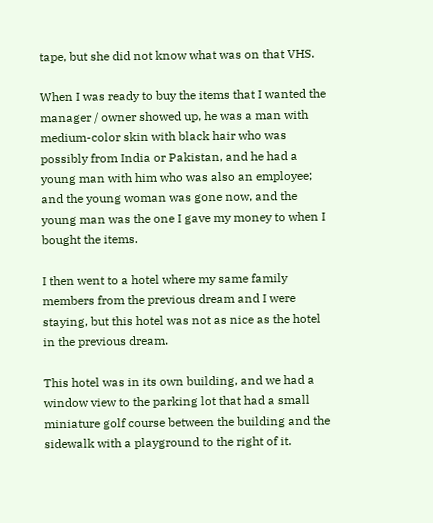tape, but she did not know what was on that VHS.

When I was ready to buy the items that I wanted the manager / owner showed up, he was a man with medium-color skin with black hair who was possibly from India or Pakistan, and he had a young man with him who was also an employee; and the young woman was gone now, and the young man was the one I gave my money to when I bought the items.

I then went to a hotel where my same family members from the previous dream and I were staying, but this hotel was not as nice as the hotel in the previous dream.

This hotel was in its own building, and we had a window view to the parking lot that had a small miniature golf course between the building and the sidewalk with a playground to the right of it.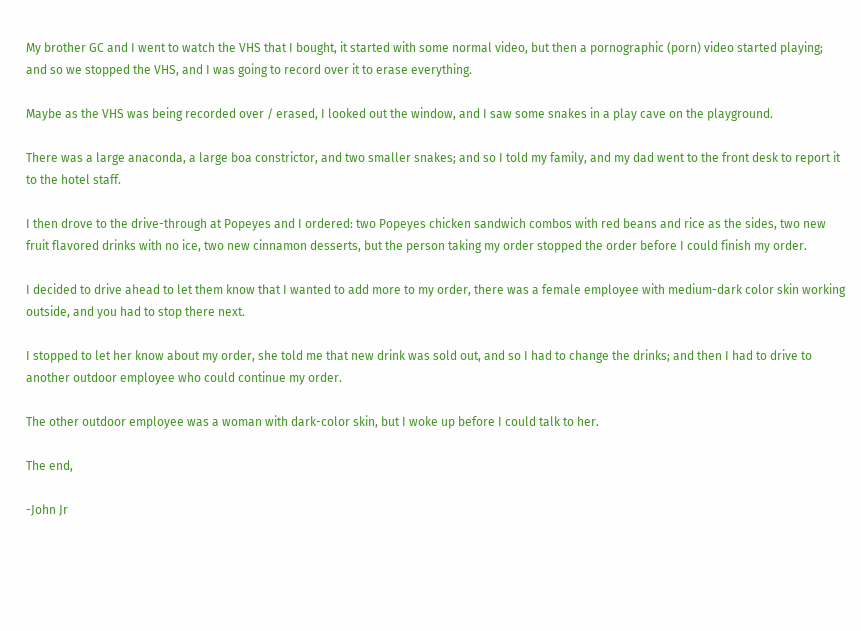My brother GC and I went to watch the VHS that I bought, it started with some normal video, but then a pornographic (porn) video started playing; and so we stopped the VHS, and I was going to record over it to erase everything.

Maybe as the VHS was being recorded over / erased, I looked out the window, and I saw some snakes in a play cave on the playground.

There was a large anaconda, a large boa constrictor, and two smaller snakes; and so I told my family, and my dad went to the front desk to report it to the hotel staff.

I then drove to the drive-through at Popeyes and I ordered: two Popeyes chicken sandwich combos with red beans and rice as the sides, two new fruit flavored drinks with no ice, two new cinnamon desserts, but the person taking my order stopped the order before I could finish my order.

I decided to drive ahead to let them know that I wanted to add more to my order, there was a female employee with medium-dark color skin working outside, and you had to stop there next.

I stopped to let her know about my order, she told me that new drink was sold out, and so I had to change the drinks; and then I had to drive to another outdoor employee who could continue my order.

The other outdoor employee was a woman with dark-color skin, but I woke up before I could talk to her.

The end,

-John Jr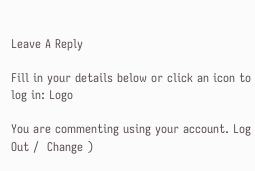Leave A Reply

Fill in your details below or click an icon to log in: Logo

You are commenting using your account. Log Out /  Change )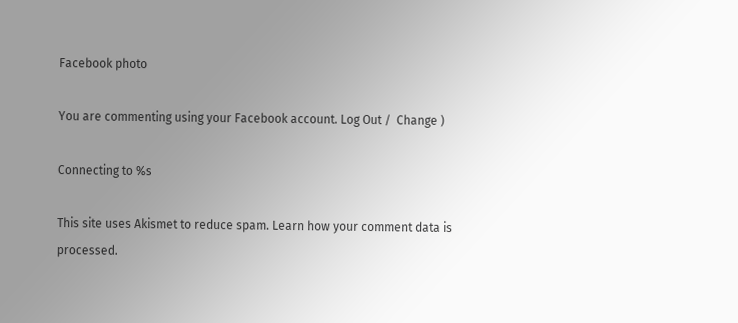Facebook photo

You are commenting using your Facebook account. Log Out /  Change )

Connecting to %s

This site uses Akismet to reduce spam. Learn how your comment data is processed.